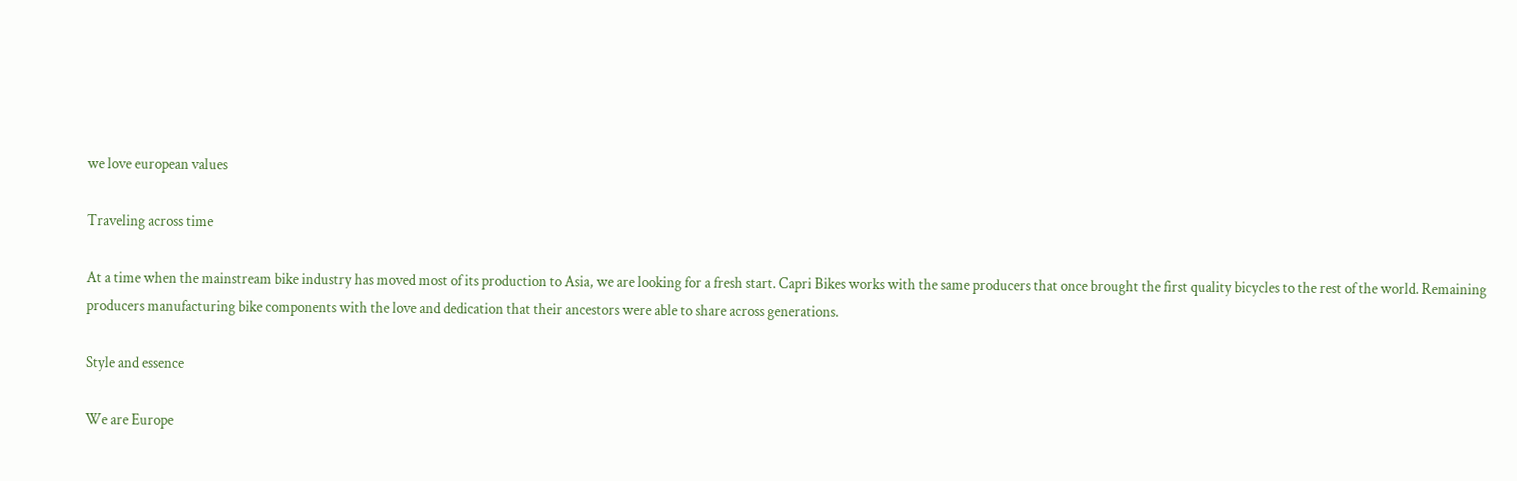we love european values

Traveling across time

At a time when the mainstream bike industry has moved most of its production to Asia, we are looking for a fresh start. Capri Bikes works with the same producers that once brought the first quality bicycles to the rest of the world. Remaining producers manufacturing bike components with the love and dedication that their ancestors were able to share across generations.

Style and essence

We are Europe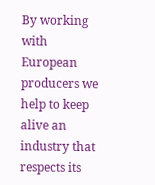By working with European producers we help to keep alive an industry that respects its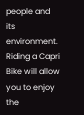people and its environment. Riding a Capri Bike will allow you to enjoy the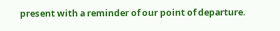present with a reminder of our point of departure.